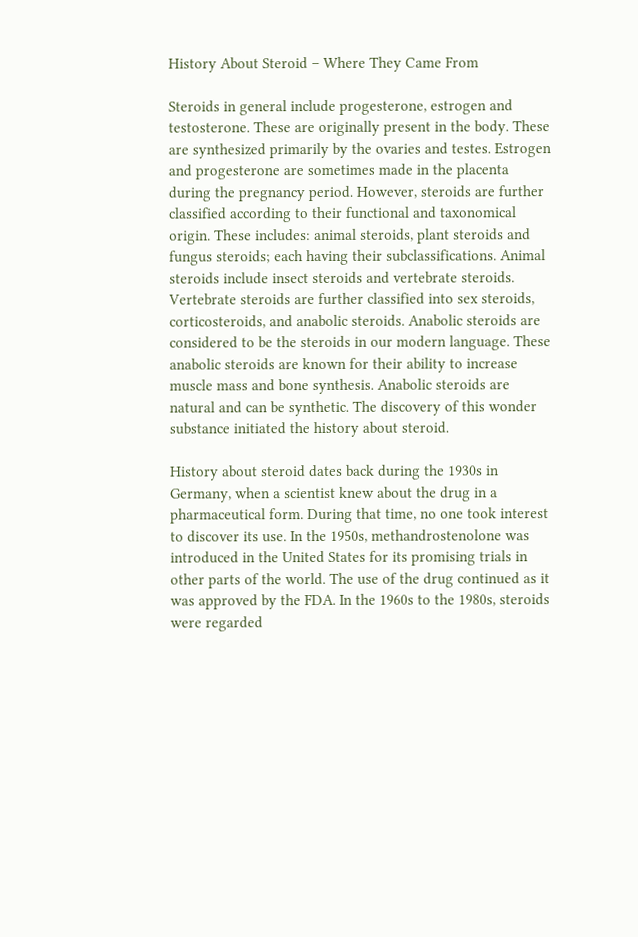History About Steroid – Where They Came From

Steroids in general include progesterone, estrogen and testosterone. These are originally present in the body. These are synthesized primarily by the ovaries and testes. Estrogen and progesterone are sometimes made in the placenta during the pregnancy period. However, steroids are further classified according to their functional and taxonomical origin. These includes: animal steroids, plant steroids and fungus steroids; each having their subclassifications. Animal steroids include insect steroids and vertebrate steroids. Vertebrate steroids are further classified into sex steroids, corticosteroids, and anabolic steroids. Anabolic steroids are considered to be the steroids in our modern language. These anabolic steroids are known for their ability to increase muscle mass and bone synthesis. Anabolic steroids are natural and can be synthetic. The discovery of this wonder substance initiated the history about steroid.

History about steroid dates back during the 1930s in Germany, when a scientist knew about the drug in a pharmaceutical form. During that time, no one took interest to discover its use. In the 1950s, methandrostenolone was introduced in the United States for its promising trials in other parts of the world. The use of the drug continued as it was approved by the FDA. In the 1960s to the 1980s, steroids were regarded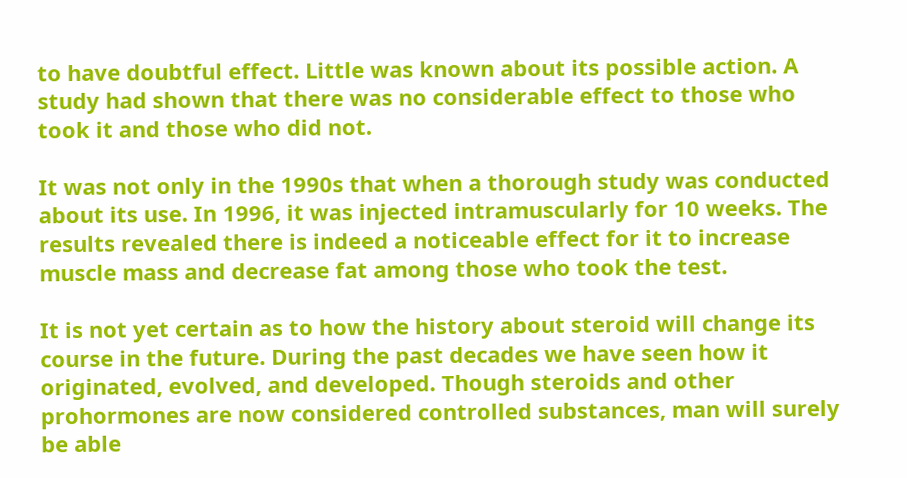to have doubtful effect. Little was known about its possible action. A study had shown that there was no considerable effect to those who took it and those who did not.

It was not only in the 1990s that when a thorough study was conducted about its use. In 1996, it was injected intramuscularly for 10 weeks. The results revealed there is indeed a noticeable effect for it to increase muscle mass and decrease fat among those who took the test.

It is not yet certain as to how the history about steroid will change its course in the future. During the past decades we have seen how it originated, evolved, and developed. Though steroids and other prohormones are now considered controlled substances, man will surely be able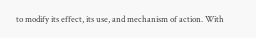to modify its effect, its use, and mechanism of action. With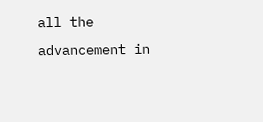all the advancement in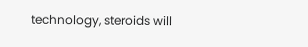technology, steroids will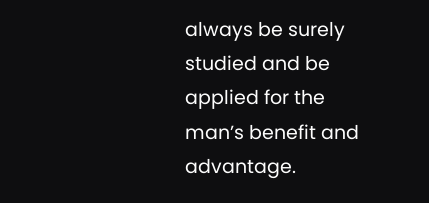always be surely studied and be applied for the man’s benefit and advantage.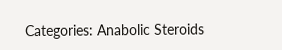Categories: Anabolic Steroids